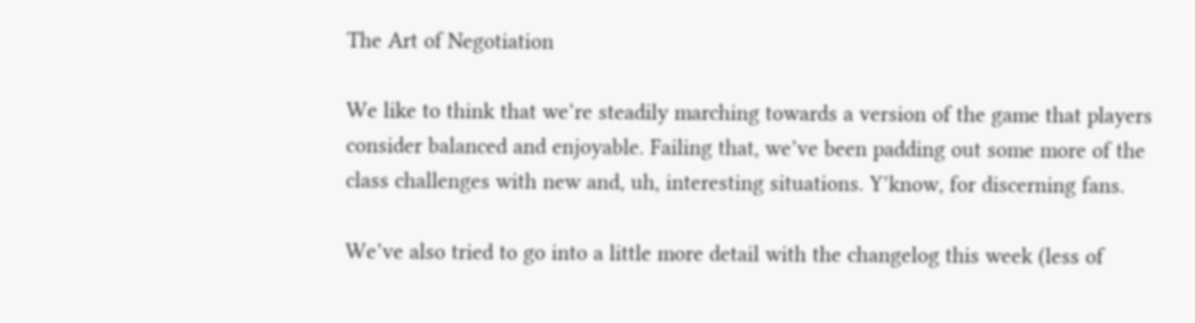The Art of Negotiation

We like to think that we’re steadily marching towards a version of the game that players consider balanced and enjoyable. Failing that, we’ve been padding out some more of the class challenges with new and, uh, interesting situations. Y’know, for discerning fans.

We’ve also tried to go into a little more detail with the changelog this week (less of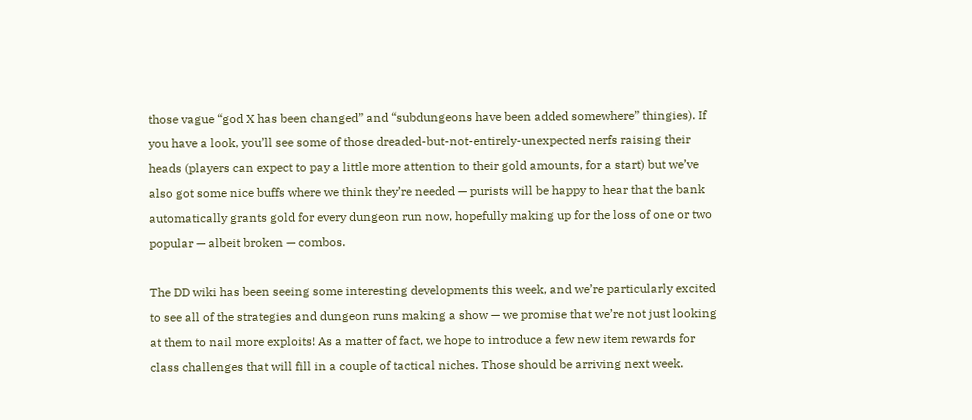those vague “god X has been changed” and “subdungeons have been added somewhere” thingies). If you have a look, you’ll see some of those dreaded-but-not-entirely-unexpected nerfs raising their heads (players can expect to pay a little more attention to their gold amounts, for a start) but we’ve also got some nice buffs where we think they’re needed — purists will be happy to hear that the bank automatically grants gold for every dungeon run now, hopefully making up for the loss of one or two popular — albeit broken — combos.

The DD wiki has been seeing some interesting developments this week, and we’re particularly excited to see all of the strategies and dungeon runs making a show — we promise that we’re not just looking at them to nail more exploits! As a matter of fact, we hope to introduce a few new item rewards for class challenges that will fill in a couple of tactical niches. Those should be arriving next week.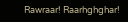Rawraar! Raarhghghar!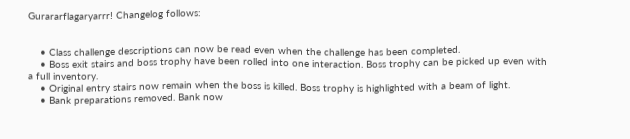Gurararflagaryarrr! Changelog follows:


    • Class challenge descriptions can now be read even when the challenge has been completed.
    • Boss exit stairs and boss trophy have been rolled into one interaction. Boss trophy can be picked up even with a full inventory.
    • Original entry stairs now remain when the boss is killed. Boss trophy is highlighted with a beam of light.
    • Bank preparations removed. Bank now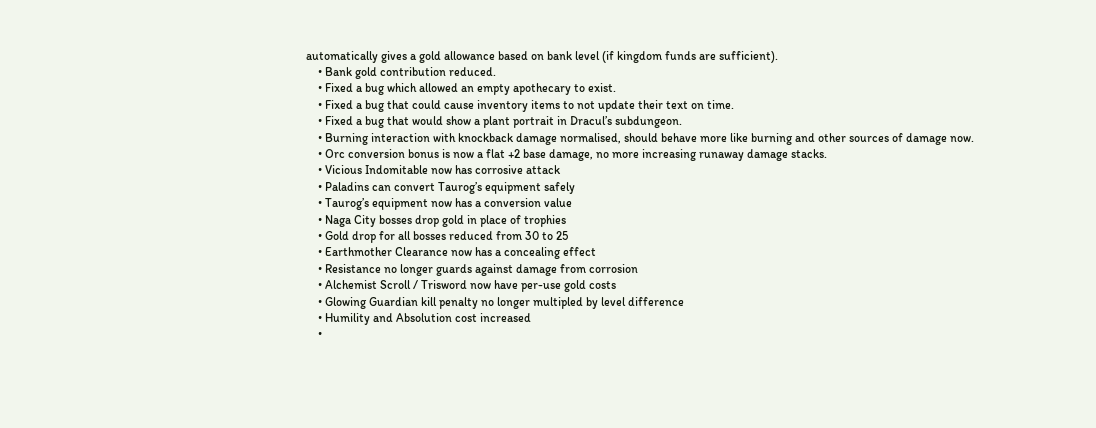automatically gives a gold allowance based on bank level (if kingdom funds are sufficient).
    • Bank gold contribution reduced.
    • Fixed a bug which allowed an empty apothecary to exist.
    • Fixed a bug that could cause inventory items to not update their text on time.
    • Fixed a bug that would show a plant portrait in Dracul’s subdungeon.
    • Burning interaction with knockback damage normalised, should behave more like burning and other sources of damage now.
    • Orc conversion bonus is now a flat +2 base damage, no more increasing runaway damage stacks.
    • Vicious Indomitable now has corrosive attack
    • Paladins can convert Taurog’s equipment safely
    • Taurog’s equipment now has a conversion value
    • Naga City bosses drop gold in place of trophies
    • Gold drop for all bosses reduced from 30 to 25
    • Earthmother Clearance now has a concealing effect
    • Resistance no longer guards against damage from corrosion
    • Alchemist Scroll / Trisword now have per-use gold costs
    • Glowing Guardian kill penalty no longer multipled by level difference
    • Humility and Absolution cost increased
    •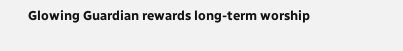Glowing Guardian rewards long-term worship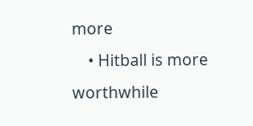more
    • Hitball is more worthwhile